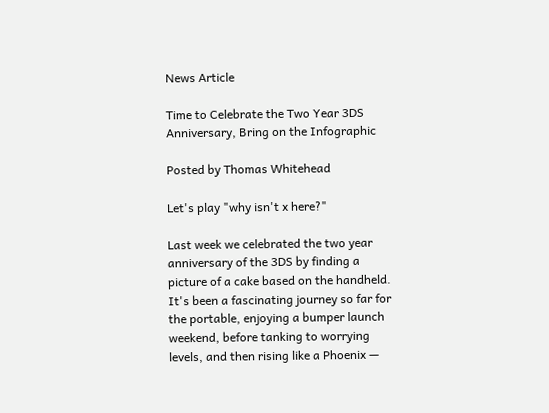News Article

Time to Celebrate the Two Year 3DS Anniversary, Bring on the Infographic

Posted by Thomas Whitehead

Let's play "why isn't x here?"

Last week we celebrated the two year anniversary of the 3DS by finding a picture of a cake based on the handheld. It's been a fascinating journey so far for the portable, enjoying a bumper launch weekend, before tanking to worrying levels, and then rising like a Phoenix —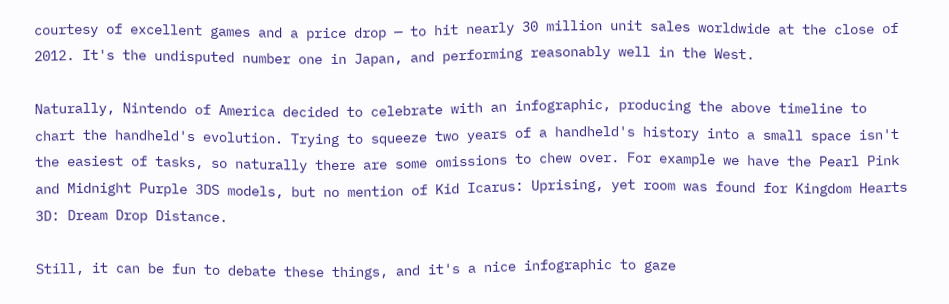courtesy of excellent games and a price drop — to hit nearly 30 million unit sales worldwide at the close of 2012. It's the undisputed number one in Japan, and performing reasonably well in the West.

Naturally, Nintendo of America decided to celebrate with an infographic, producing the above timeline to chart the handheld's evolution. Trying to squeeze two years of a handheld's history into a small space isn't the easiest of tasks, so naturally there are some omissions to chew over. For example we have the Pearl Pink and Midnight Purple 3DS models, but no mention of Kid Icarus: Uprising, yet room was found for Kingdom Hearts 3D: Dream Drop Distance.

Still, it can be fun to debate these things, and it's a nice infographic to gaze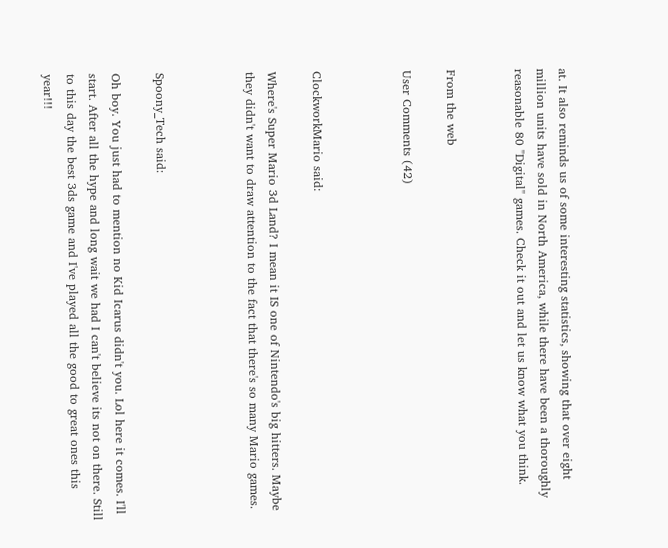at. It also reminds us of some interesting statistics, showing that over eight million units have sold in North America, while there have been a thoroughly reasonable 80 "Digital" games. Check it out and let us know what you think.


From the web

User Comments (42)



ClockworkMario said:

Where's Super Mario 3d Land? I mean it IS one of Nintendo's big hitters. Maybe they didn't want to draw attention to the fact that there's so many Mario games.



Spoony_Tech said:

Oh boy. You just had to mention no Kid Icarus didn't you. Lol here it comes. I'll start. After all the hype and long wait we had I can't believe its not on there. Still to this day the best 3ds game and I've played all the good to great ones this year!!!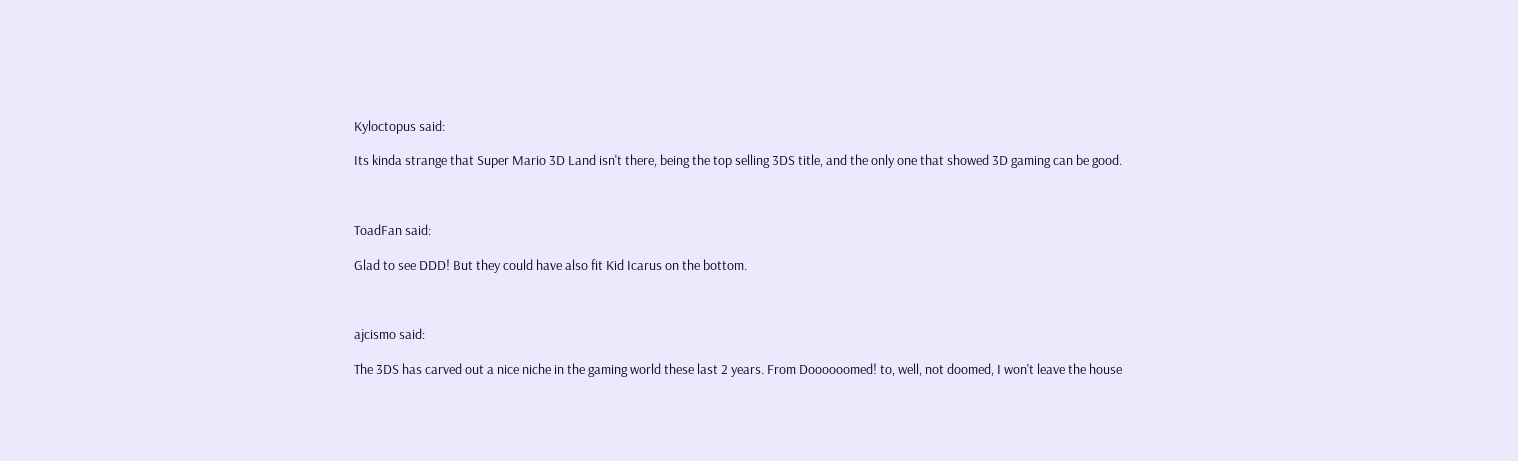Kyloctopus said:

Its kinda strange that Super Mario 3D Land isn't there, being the top selling 3DS title, and the only one that showed 3D gaming can be good.



ToadFan said:

Glad to see DDD! But they could have also fit Kid Icarus on the bottom.



ajcismo said:

The 3DS has carved out a nice niche in the gaming world these last 2 years. From Doooooomed! to, well, not doomed, I won't leave the house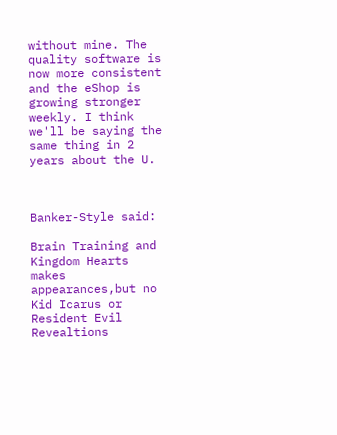without mine. The quality software is now more consistent and the eShop is growing stronger weekly. I think we'll be saying the same thing in 2 years about the U.



Banker-Style said:

Brain Training and Kingdom Hearts makes appearances,but no Kid Icarus or Resident Evil Revealtions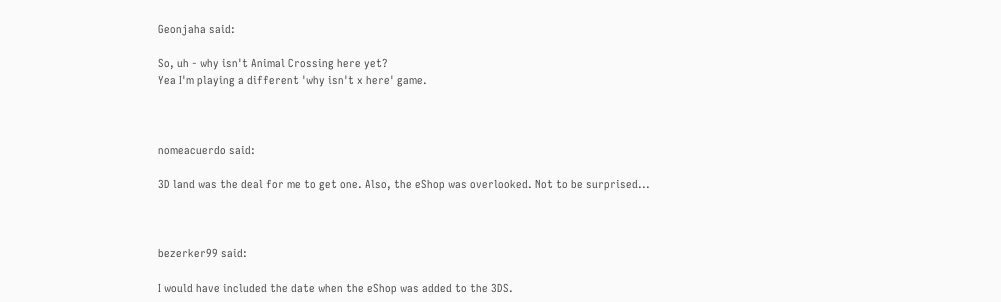Geonjaha said:

So, uh - why isn't Animal Crossing here yet?
Yea I'm playing a different 'why isn't x here' game.



nomeacuerdo said:

3D land was the deal for me to get one. Also, the eShop was overlooked. Not to be surprised...



bezerker99 said:

I would have included the date when the eShop was added to the 3DS.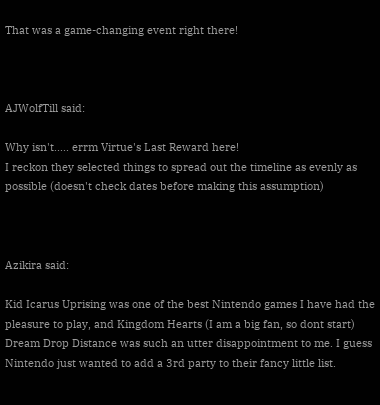That was a game-changing event right there!



AJWolfTill said:

Why isn't..... errm Virtue's Last Reward here!
I reckon they selected things to spread out the timeline as evenly as possible (doesn't check dates before making this assumption)



Azikira said:

Kid Icarus Uprising was one of the best Nintendo games I have had the pleasure to play, and Kingdom Hearts (I am a big fan, so dont start) Dream Drop Distance was such an utter disappointment to me. I guess Nintendo just wanted to add a 3rd party to their fancy little list.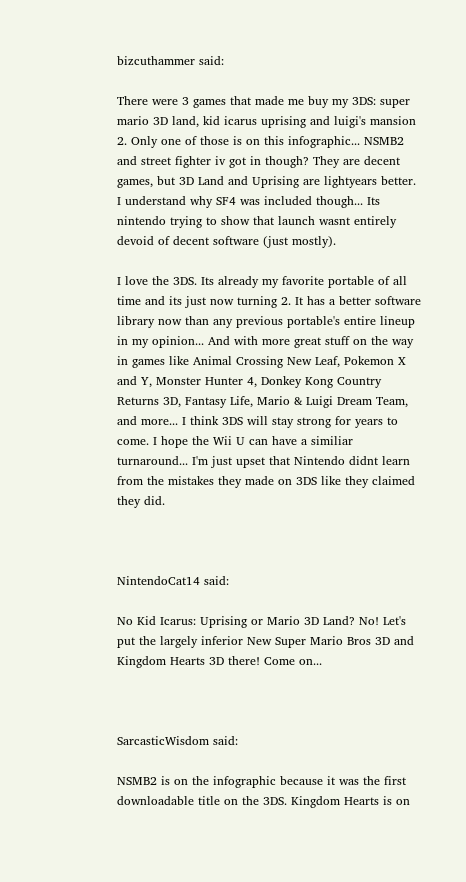bizcuthammer said:

There were 3 games that made me buy my 3DS: super mario 3D land, kid icarus uprising and luigi's mansion 2. Only one of those is on this infographic... NSMB2 and street fighter iv got in though? They are decent games, but 3D Land and Uprising are lightyears better. I understand why SF4 was included though... Its nintendo trying to show that launch wasnt entirely devoid of decent software (just mostly).

I love the 3DS. Its already my favorite portable of all time and its just now turning 2. It has a better software library now than any previous portable's entire lineup in my opinion... And with more great stuff on the way in games like Animal Crossing New Leaf, Pokemon X and Y, Monster Hunter 4, Donkey Kong Country Returns 3D, Fantasy Life, Mario & Luigi Dream Team, and more... I think 3DS will stay strong for years to come. I hope the Wii U can have a similiar turnaround... I'm just upset that Nintendo didnt learn from the mistakes they made on 3DS like they claimed they did.



NintendoCat14 said:

No Kid Icarus: Uprising or Mario 3D Land? No! Let's put the largely inferior New Super Mario Bros 3D and Kingdom Hearts 3D there! Come on...



SarcasticWisdom said:

NSMB2 is on the infographic because it was the first downloadable title on the 3DS. Kingdom Hearts is on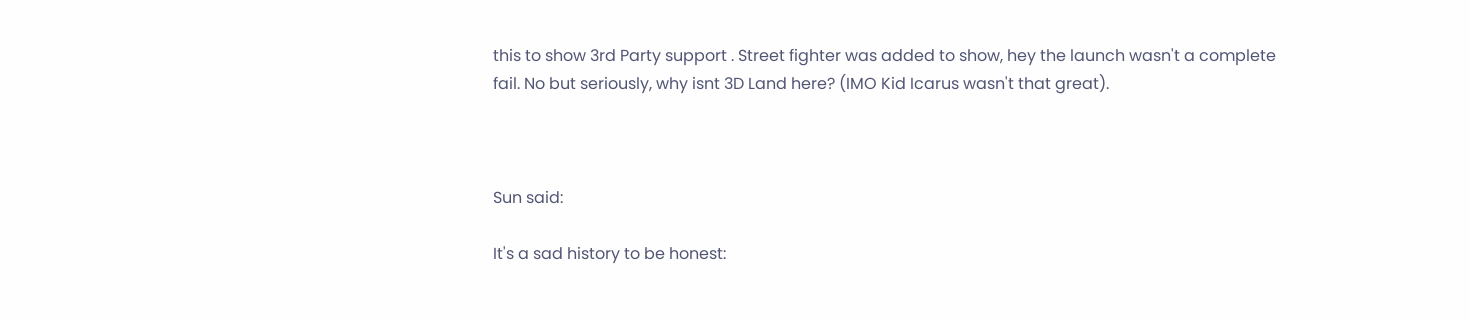this to show 3rd Party support . Street fighter was added to show, hey the launch wasn't a complete fail. No but seriously, why isnt 3D Land here? (IMO Kid Icarus wasn't that great).



Sun said:

It's a sad history to be honest: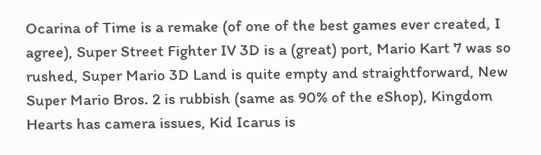Ocarina of Time is a remake (of one of the best games ever created, I agree), Super Street Fighter IV 3D is a (great) port, Mario Kart 7 was so rushed, Super Mario 3D Land is quite empty and straightforward, New Super Mario Bros. 2 is rubbish (same as 90% of the eShop), Kingdom Hearts has camera issues, Kid Icarus is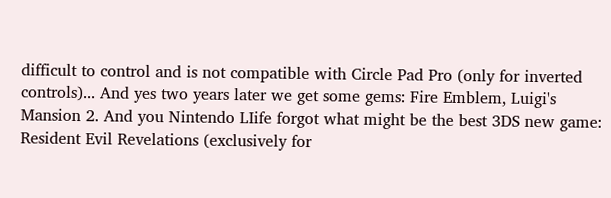difficult to control and is not compatible with Circle Pad Pro (only for inverted controls)... And yes two years later we get some gems: Fire Emblem, Luigi's Mansion 2. And you Nintendo LIife forgot what might be the best 3DS new game: Resident Evil Revelations (exclusively for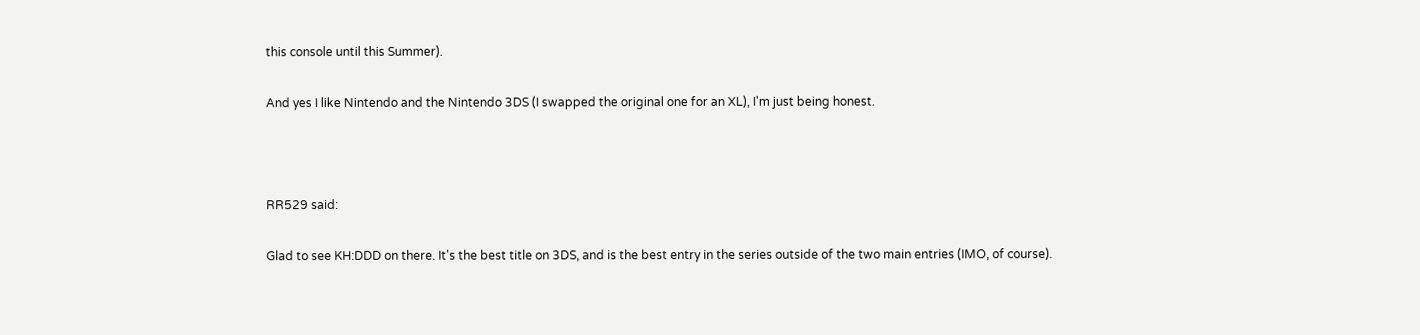this console until this Summer).

And yes I like Nintendo and the Nintendo 3DS (I swapped the original one for an XL), I'm just being honest.



RR529 said:

Glad to see KH:DDD on there. It's the best title on 3DS, and is the best entry in the series outside of the two main entries (IMO, of course).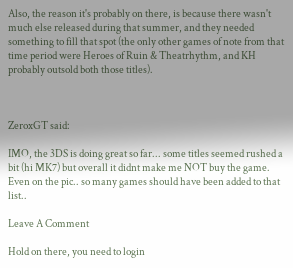Also, the reason it's probably on there, is because there wasn't much else released during that summer, and they needed something to fill that spot (the only other games of note from that time period were Heroes of Ruin & Theatrhythm, and KH probably outsold both those titles).



ZeroxGT said:

IMO, the 3DS is doing great so far... some titles seemed rushed a bit (hi MK7) but overall it didnt make me NOT buy the game. Even on the pic.. so many games should have been added to that list..

Leave A Comment

Hold on there, you need to login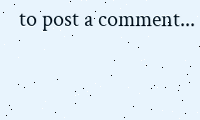to post a comment...